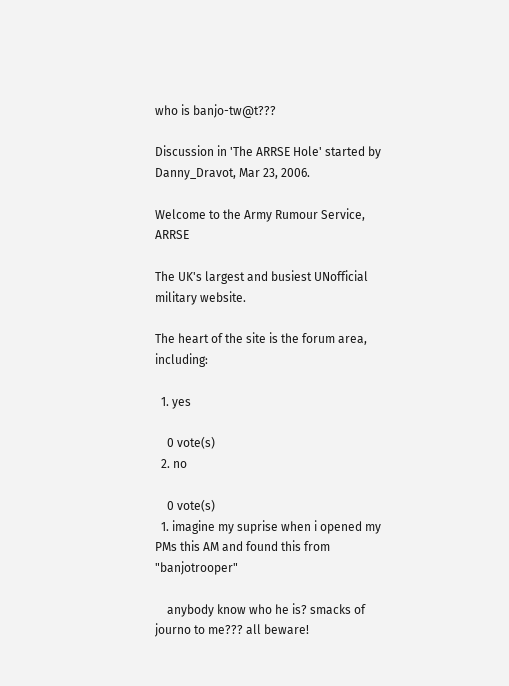who is banjo-tw@t???

Discussion in 'The ARRSE Hole' started by Danny_Dravot, Mar 23, 2006.

Welcome to the Army Rumour Service, ARRSE

The UK's largest and busiest UNofficial military website.

The heart of the site is the forum area, including:

  1. yes

    0 vote(s)
  2. no

    0 vote(s)
  1. imagine my suprise when i opened my PMs this AM and found this from "banjotrooper"

    anybody know who he is? smacks of journo to me??? all beware!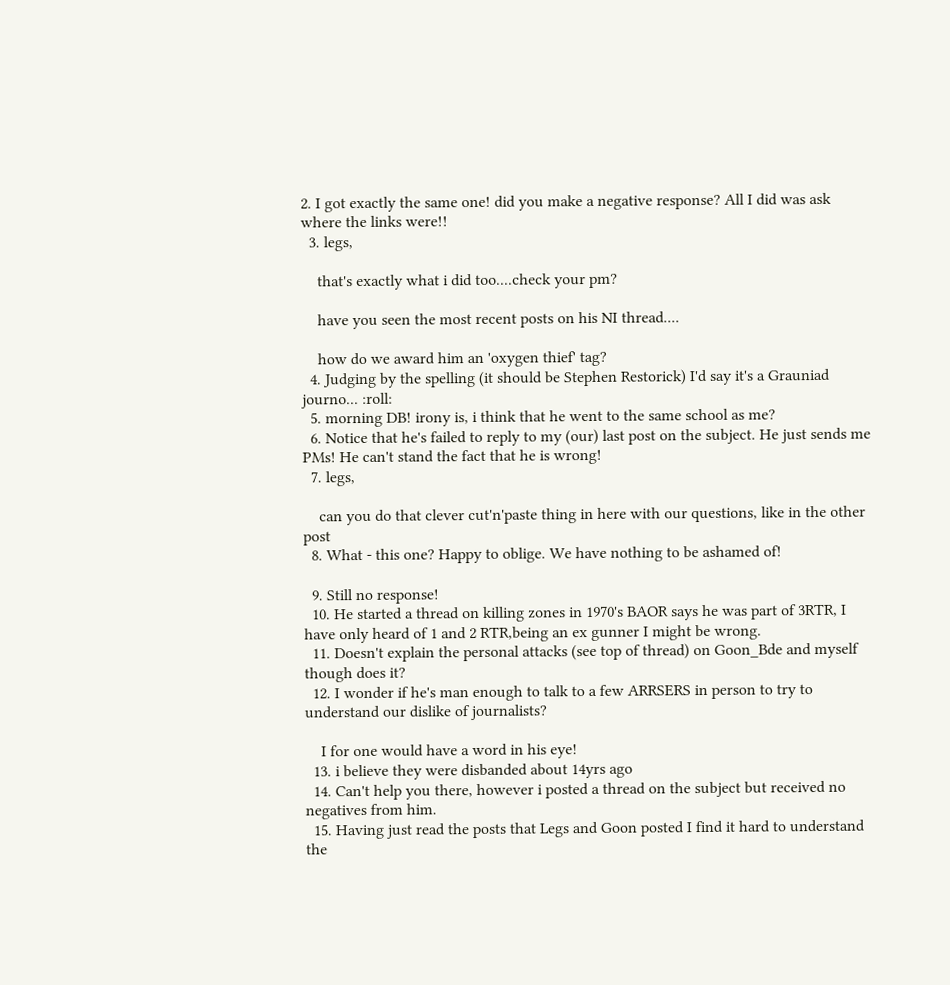2. I got exactly the same one! did you make a negative response? All I did was ask where the links were!!
  3. legs,

    that's exactly what i did too....check your pm?

    have you seen the most recent posts on his NI thread....

    how do we award him an 'oxygen thief' tag?
  4. Judging by the spelling (it should be Stephen Restorick) I'd say it's a Grauniad journo... :roll:
  5. morning DB! irony is, i think that he went to the same school as me?
  6. Notice that he's failed to reply to my (our) last post on the subject. He just sends me PMs! He can't stand the fact that he is wrong!
  7. legs,

    can you do that clever cut'n'paste thing in here with our questions, like in the other post
  8. What - this one? Happy to oblige. We have nothing to be ashamed of!

  9. Still no response!
  10. He started a thread on killing zones in 1970's BAOR says he was part of 3RTR, I have only heard of 1 and 2 RTR,being an ex gunner I might be wrong.
  11. Doesn't explain the personal attacks (see top of thread) on Goon_Bde and myself though does it?
  12. I wonder if he's man enough to talk to a few ARRSERS in person to try to understand our dislike of journalists?

    I for one would have a word in his eye!
  13. i believe they were disbanded about 14yrs ago
  14. Can't help you there, however i posted a thread on the subject but received no negatives from him.
  15. Having just read the posts that Legs and Goon posted I find it hard to understand the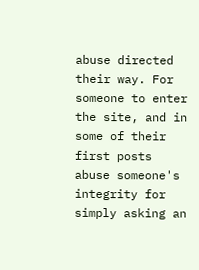abuse directed their way. For someone to enter the site, and in some of their first posts abuse someone's integrity for simply asking an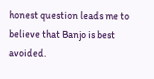honest question leads me to believe that Banjo is best avoided.